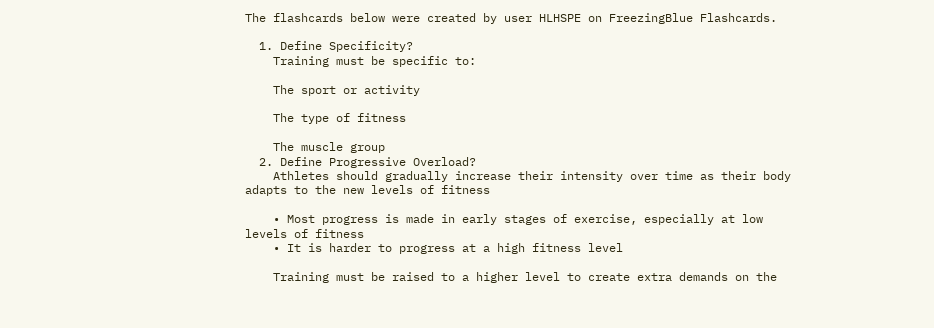The flashcards below were created by user HLHSPE on FreezingBlue Flashcards.

  1. Define Specificity?
    Training must be specific to:

    The sport or activity

    The type of fitness

    The muscle group
  2. Define Progressive Overload?
    Athletes should gradually increase their intensity over time as their body adapts to the new levels of fitness

    • Most progress is made in early stages of exercise, especially at low levels of fitness
    • It is harder to progress at a high fitness level

    Training must be raised to a higher level to create extra demands on the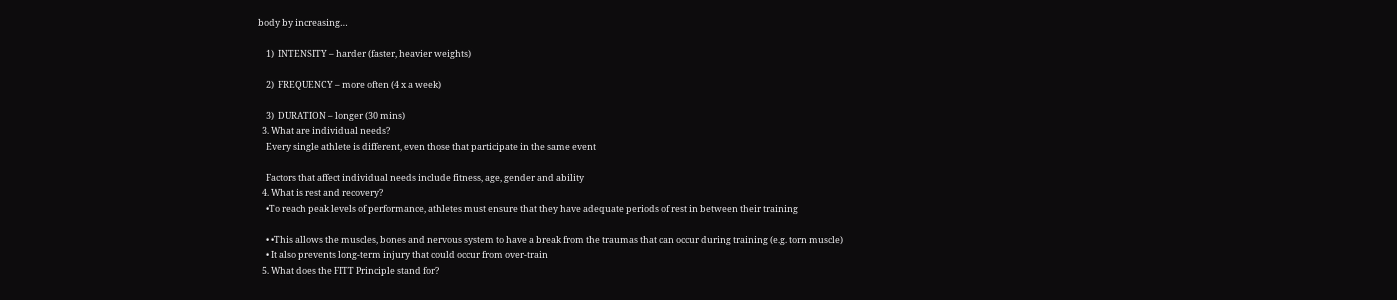body by increasing…

    1)  INTENSITY – harder (faster, heavier weights)

    2)  FREQUENCY – more often (4 x a week)

    3)  DURATION – longer (30 mins)
  3. What are individual needs?
    Every single athlete is different, even those that participate in the same event

    Factors that affect individual needs include fitness, age, gender and ability
  4. What is rest and recovery?
    •To reach peak levels of performance, athletes must ensure that they have adequate periods of rest in between their training

    • •This allows the muscles, bones and nervous system to have a break from the traumas that can occur during training (e.g. torn muscle)
    • It also prevents long-term injury that could occur from over-train
  5. What does the FITT Principle stand for?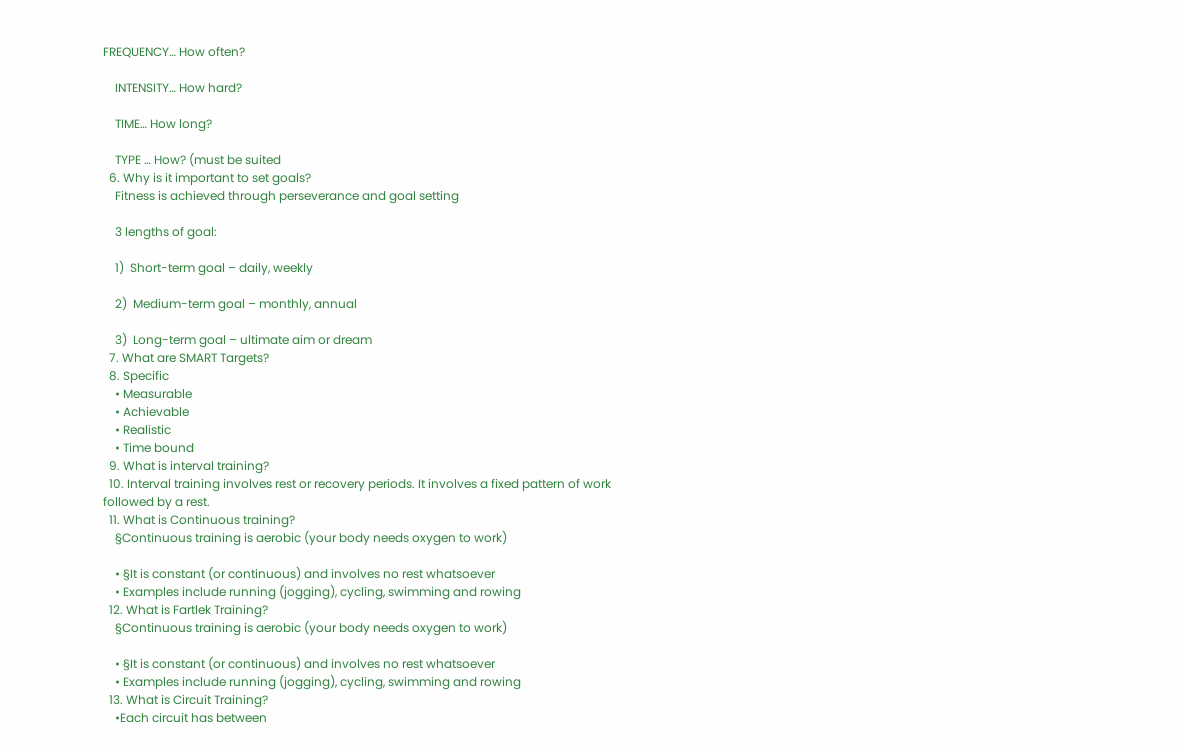FREQUENCY… How often?

    INTENSITY… How hard?

    TIME… How long?

    TYPE … How? (must be suited
  6. Why is it important to set goals?
    Fitness is achieved through perseverance and goal setting

    3 lengths of goal:

    1)  Short-term goal – daily, weekly

    2)  Medium-term goal – monthly, annual

    3)  Long-term goal – ultimate aim or dream
  7. What are SMART Targets?
  8. Specific
    • Measurable
    • Achievable
    • Realistic
    • Time bound
  9. What is interval training?
  10. Interval training involves rest or recovery periods. It involves a fixed pattern of work followed by a rest.
  11. What is Continuous training?
    §Continuous training is aerobic (your body needs oxygen to work)

    • §It is constant (or continuous) and involves no rest whatsoever
    • Examples include running (jogging), cycling, swimming and rowing
  12. What is Fartlek Training?
    §Continuous training is aerobic (your body needs oxygen to work)

    • §It is constant (or continuous) and involves no rest whatsoever
    • Examples include running (jogging), cycling, swimming and rowing
  13. What is Circuit Training?
    •Each circuit has between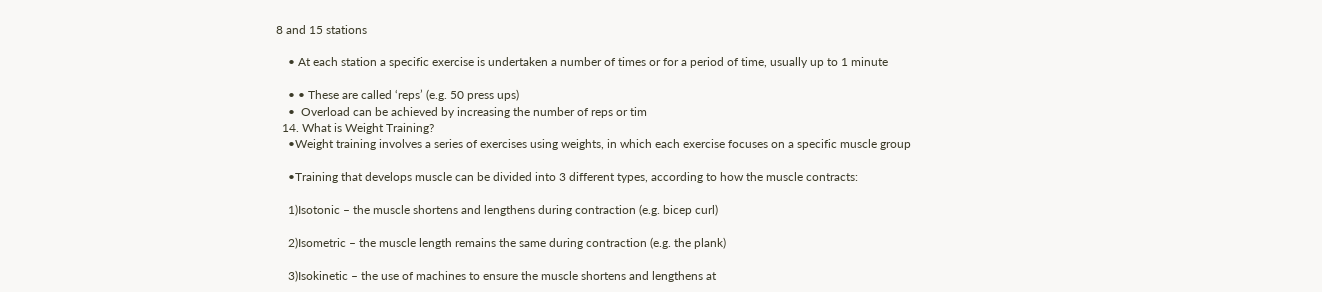8 and 15 stations

    • At each station a specific exercise is undertaken a number of times or for a period of time, usually up to 1 minute

    • • These are called ‘reps’ (e.g. 50 press ups)
    •  Overload can be achieved by increasing the number of reps or tim
  14. What is Weight Training?
    •Weight training involves a series of exercises using weights, in which each exercise focuses on a specific muscle group

    •Training that develops muscle can be divided into 3 different types, according to how the muscle contracts:

    1)Isotonic – the muscle shortens and lengthens during contraction (e.g. bicep curl)

    2)Isometric – the muscle length remains the same during contraction (e.g. the plank)

    3)Isokinetic – the use of machines to ensure the muscle shortens and lengthens at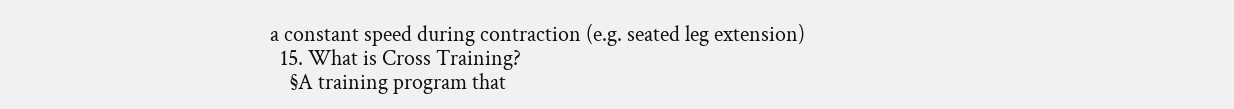a constant speed during contraction (e.g. seated leg extension)
  15. What is Cross Training?
    §A training program that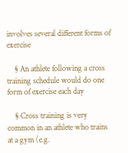involves several different forms of exercise

    § An athlete following a cross training schedule would do one form of exercise each day

    § Cross training is very common in an athlete who trains at a gym (e.g.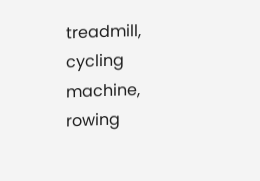treadmill, cycling machine, rowing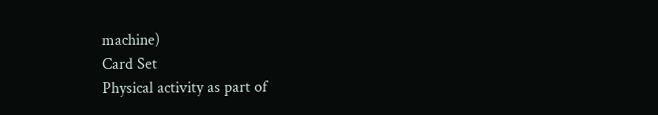machine)
Card Set
Physical activity as part of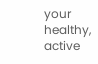your healthy, active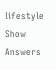lifestyle
Show Answers